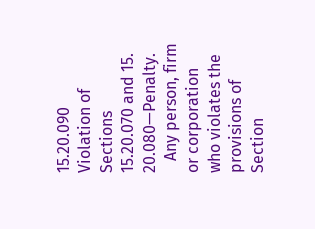15.20.090   Violation of Sections 15.20.070 and 15. 20.080—Penalty.
   Any person, firm or corporation who violates the provisions of Section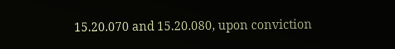15.20.070 and 15.20.080, upon conviction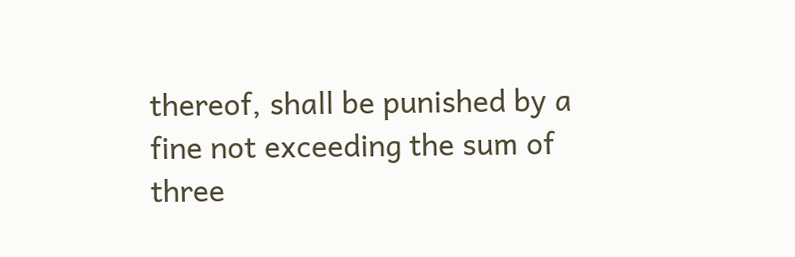thereof, shall be punished by a fine not exceeding the sum of three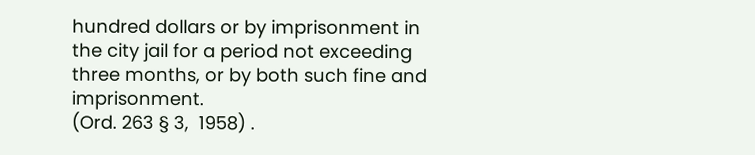hundred dollars or by imprisonment in the city jail for a period not exceeding three months, or by both such fine and imprisonment.
(Ord. 263 § 3,  1958) .